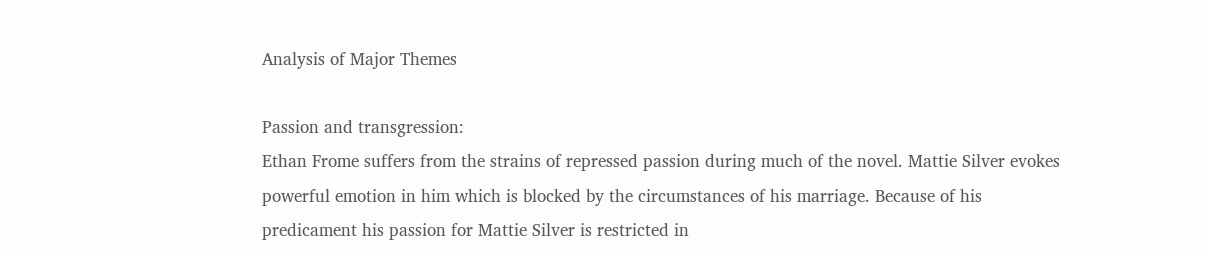Analysis of Major Themes

Passion and transgression:
Ethan Frome suffers from the strains of repressed passion during much of the novel. Mattie Silver evokes powerful emotion in him which is blocked by the circumstances of his marriage. Because of his predicament his passion for Mattie Silver is restricted in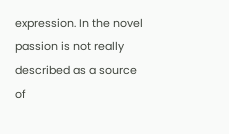expression. In the novel passion is not really described as a source of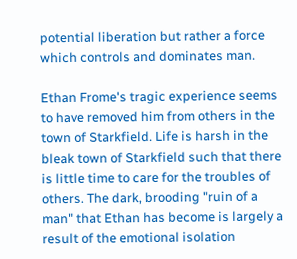potential liberation but rather a force which controls and dominates man.

Ethan Frome's tragic experience seems to have removed him from others in the town of Starkfield. Life is harsh in the bleak town of Starkfield such that there is little time to care for the troubles of others. The dark, brooding "ruin of a man" that Ethan has become is largely a result of the emotional isolation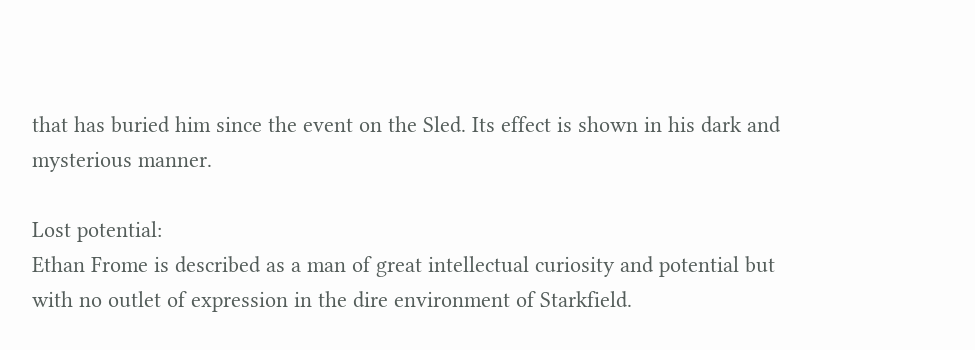that has buried him since the event on the Sled. Its effect is shown in his dark and mysterious manner.

Lost potential:
Ethan Frome is described as a man of great intellectual curiosity and potential but with no outlet of expression in the dire environment of Starkfield.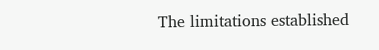The limitations established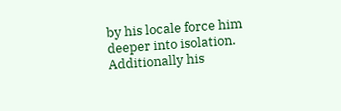by his locale force him deeper into isolation. Additionally his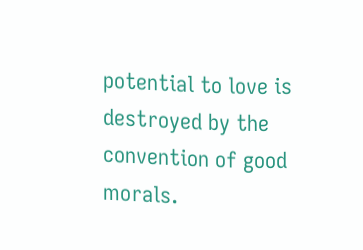potential to love is destroyed by the convention of good morals.